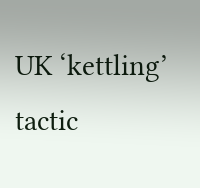UK ‘kettling’ tactic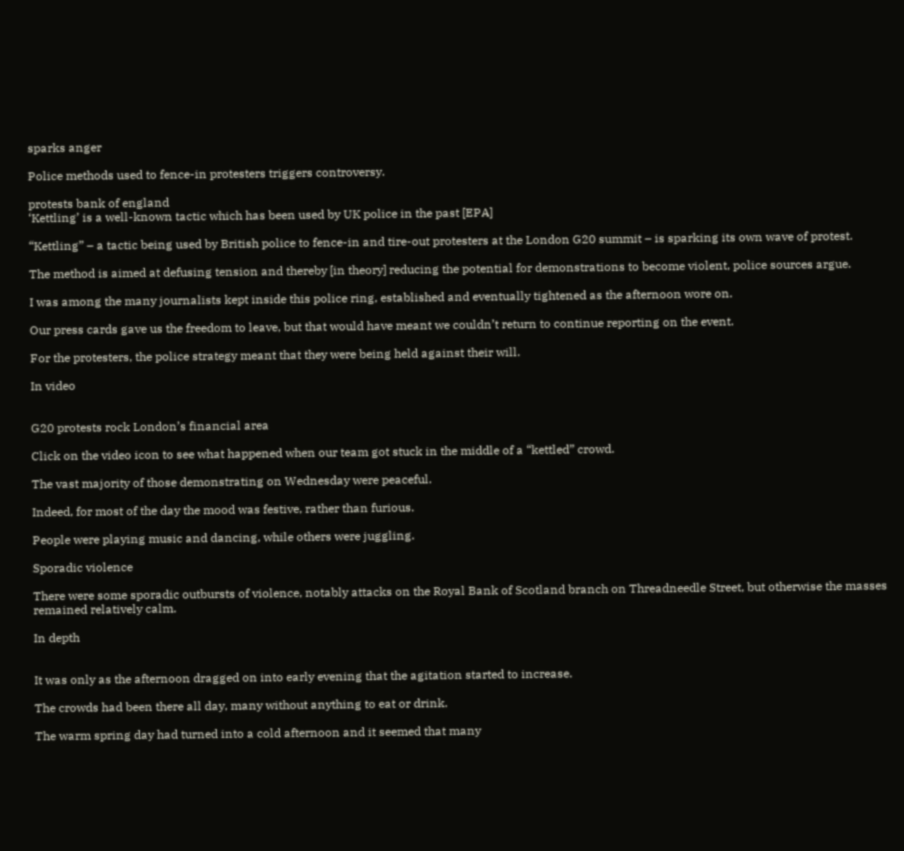sparks anger

Police methods used to fence-in protesters triggers controversy.

protests bank of england
‘Kettling’ is a well-known tactic which has been used by UK police in the past [EPA]

“Kettling” – a tactic being used by British police to fence-in and tire-out protesters at the London G20 summit – is sparking its own wave of protest.

The method is aimed at defusing tension and thereby [in theory] reducing the potential for demonstrations to become violent, police sources argue.

I was among the many journalists kept inside this police ring, established and eventually tightened as the afternoon wore on.

Our press cards gave us the freedom to leave, but that would have meant we couldn’t return to continue reporting on the event.

For the protesters, the police strategy meant that they were being held against their will.

In video


G20 protests rock London’s financial area

Click on the video icon to see what happened when our team got stuck in the middle of a “kettled” crowd.

The vast majority of those demonstrating on Wednesday were peaceful.

Indeed, for most of the day the mood was festive, rather than furious.

People were playing music and dancing, while others were juggling.

Sporadic violence

There were some sporadic outbursts of violence, notably attacks on the Royal Bank of Scotland branch on Threadneedle Street, but otherwise the masses remained relatively calm.

In depth


It was only as the afternoon dragged on into early evening that the agitation started to increase.

The crowds had been there all day, many without anything to eat or drink.

The warm spring day had turned into a cold afternoon and it seemed that many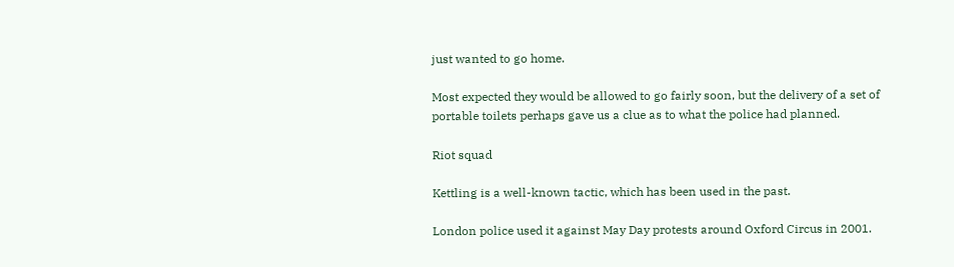just wanted to go home.

Most expected they would be allowed to go fairly soon, but the delivery of a set of portable toilets perhaps gave us a clue as to what the police had planned.

Riot squad

Kettling is a well-known tactic, which has been used in the past.

London police used it against May Day protests around Oxford Circus in 2001.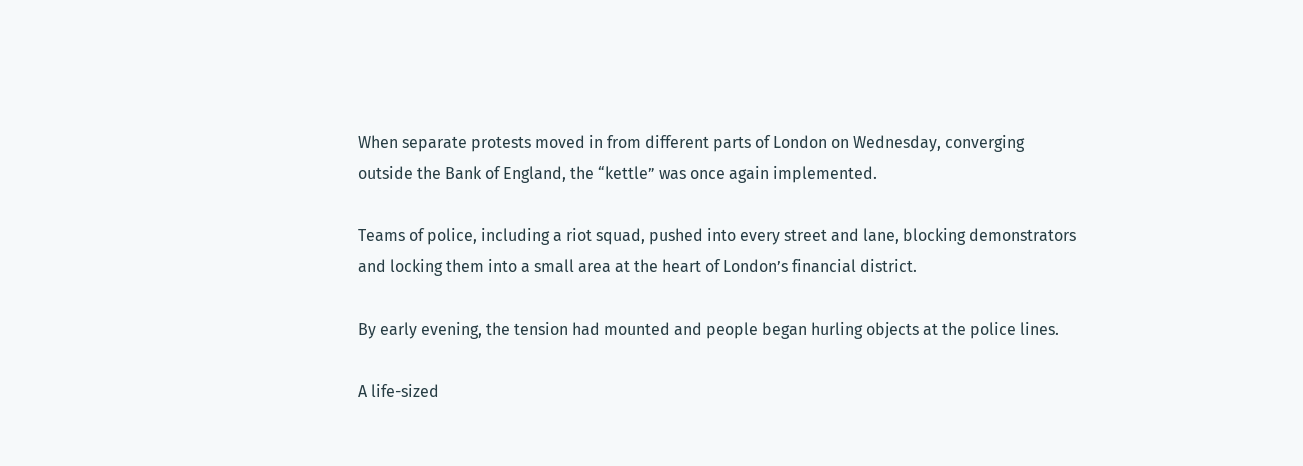When separate protests moved in from different parts of London on Wednesday, converging outside the Bank of England, the “kettle” was once again implemented.

Teams of police, including a riot squad, pushed into every street and lane, blocking demonstrators and locking them into a small area at the heart of London’s financial district.

By early evening, the tension had mounted and people began hurling objects at the police lines.

A life-sized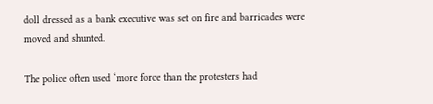doll dressed as a bank executive was set on fire and barricades were moved and shunted.

The police often used ‘more force than the protesters had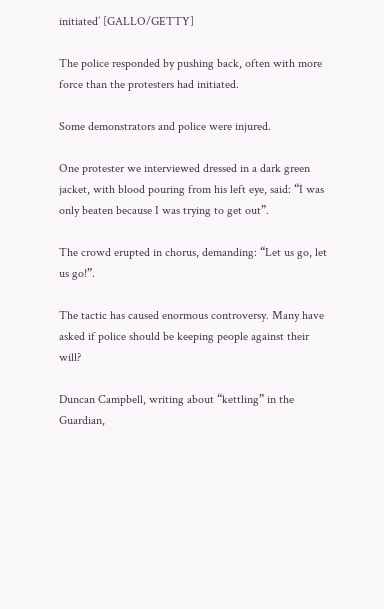initiated’ [GALLO/GETTY]

The police responded by pushing back, often with more force than the protesters had initiated.

Some demonstrators and police were injured.

One protester we interviewed dressed in a dark green jacket, with blood pouring from his left eye, said: “I was only beaten because I was trying to get out”.

The crowd erupted in chorus, demanding: “Let us go, let us go!”.

The tactic has caused enormous controversy. Many have asked if police should be keeping people against their will?

Duncan Campbell, writing about “kettling” in the Guardian,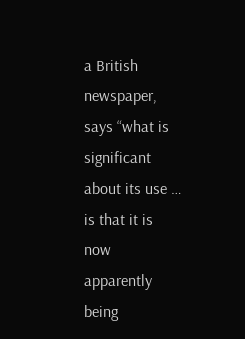a British newspaper, says “what is significant about its use … is that it is now apparently being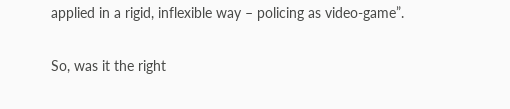applied in a rigid, inflexible way – policing as video-game”.

So, was it the right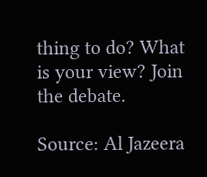thing to do? What is your view? Join the debate.

Source: Al Jazeera